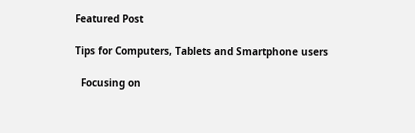Featured Post

Tips for Computers, Tablets and Smartphone users

  Focusing on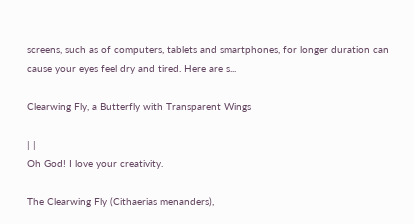screens, such as of computers, tablets and smartphones, for longer duration can cause your eyes feel dry and tired. Here are s...

Clearwing Fly, a Butterfly with Transparent Wings

| |
Oh God! I love your creativity.

The Clearwing Fly (Cithaerias menanders),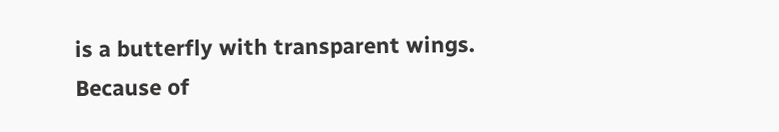is a butterfly with transparent wings. Because of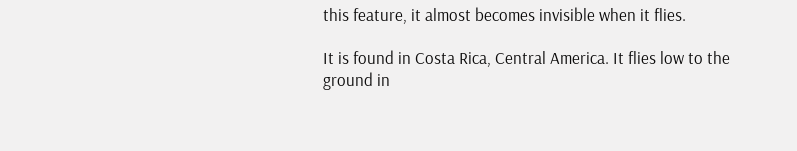this feature, it almost becomes invisible when it flies.

It is found in Costa Rica, Central America. It flies low to the ground in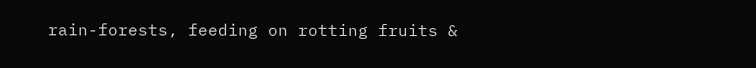rain-forests, feeding on rotting fruits &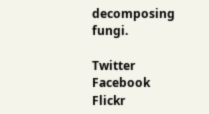decomposing fungi.

Twitter Facebook Flickr